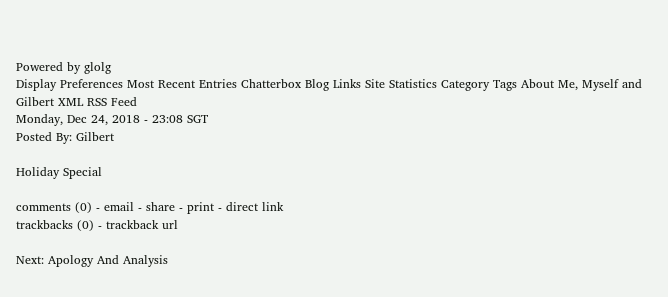Powered by glolg
Display Preferences Most Recent Entries Chatterbox Blog Links Site Statistics Category Tags About Me, Myself and Gilbert XML RSS Feed
Monday, Dec 24, 2018 - 23:08 SGT
Posted By: Gilbert

Holiday Special

comments (0) - email - share - print - direct link
trackbacks (0) - trackback url

Next: Apology And Analysis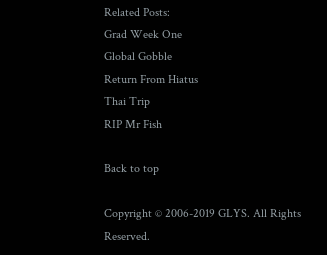Related Posts:
Grad Week One
Global Gobble
Return From Hiatus
Thai Trip
RIP Mr Fish

Back to top

Copyright © 2006-2019 GLYS. All Rights Reserved.